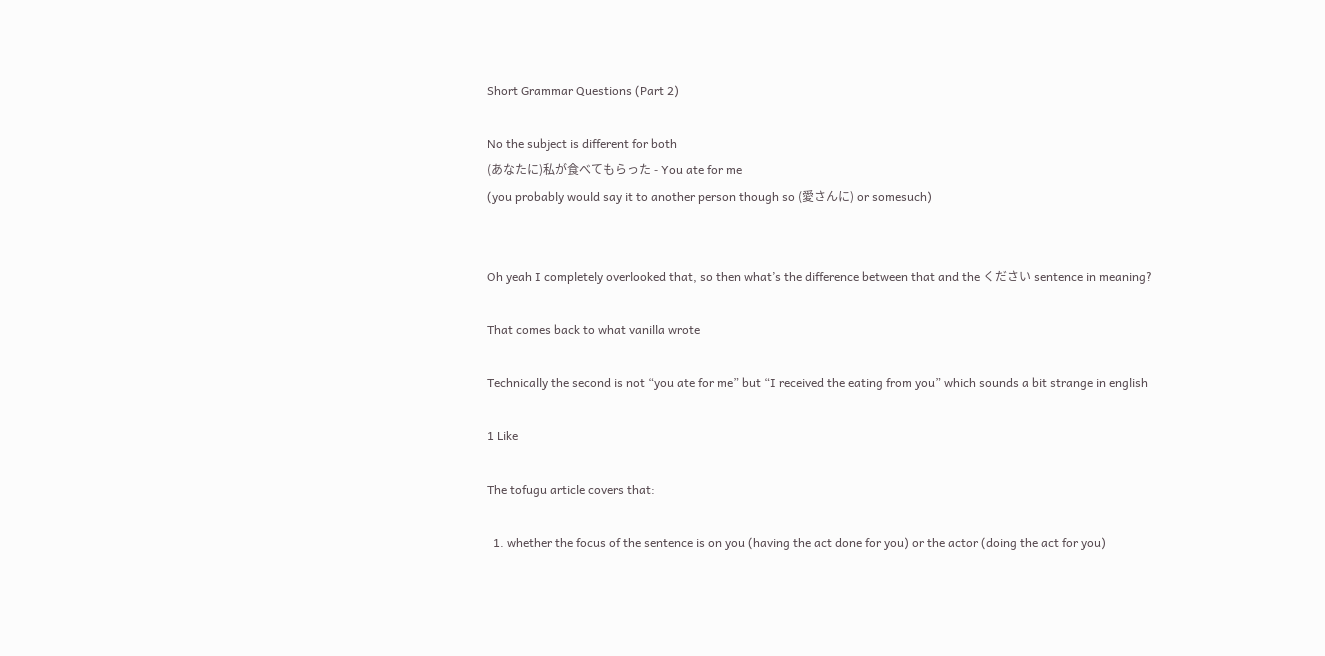Short Grammar Questions (Part 2)

No the subject is different for both
(あなたに)私が食べてもらった - You ate for me
(you probably would say it to another person though so (愛さんに) or somesuch)


Oh yeah I completely overlooked that, so then what’s the difference between that and the ください sentence in meaning?

That comes back to what vanilla wrote

Technically the second is not “you ate for me” but “I received the eating from you” which sounds a bit strange in english

1 Like

The tofugu article covers that:

  1. whether the focus of the sentence is on you (having the act done for you) or the actor (doing the act for you)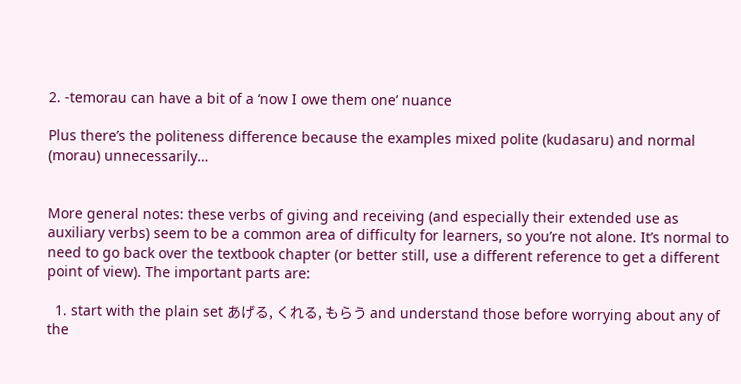2. -temorau can have a bit of a ‘now I owe them one’ nuance

Plus there’s the politeness difference because the examples mixed polite (kudasaru) and normal (morau) unnecessarily…


More general notes: these verbs of giving and receiving (and especially their extended use as auxiliary verbs) seem to be a common area of difficulty for learners, so you’re not alone. It’s normal to need to go back over the textbook chapter (or better still, use a different reference to get a different point of view). The important parts are:

  1. start with the plain set あげる, くれる, もらう and understand those before worrying about any of the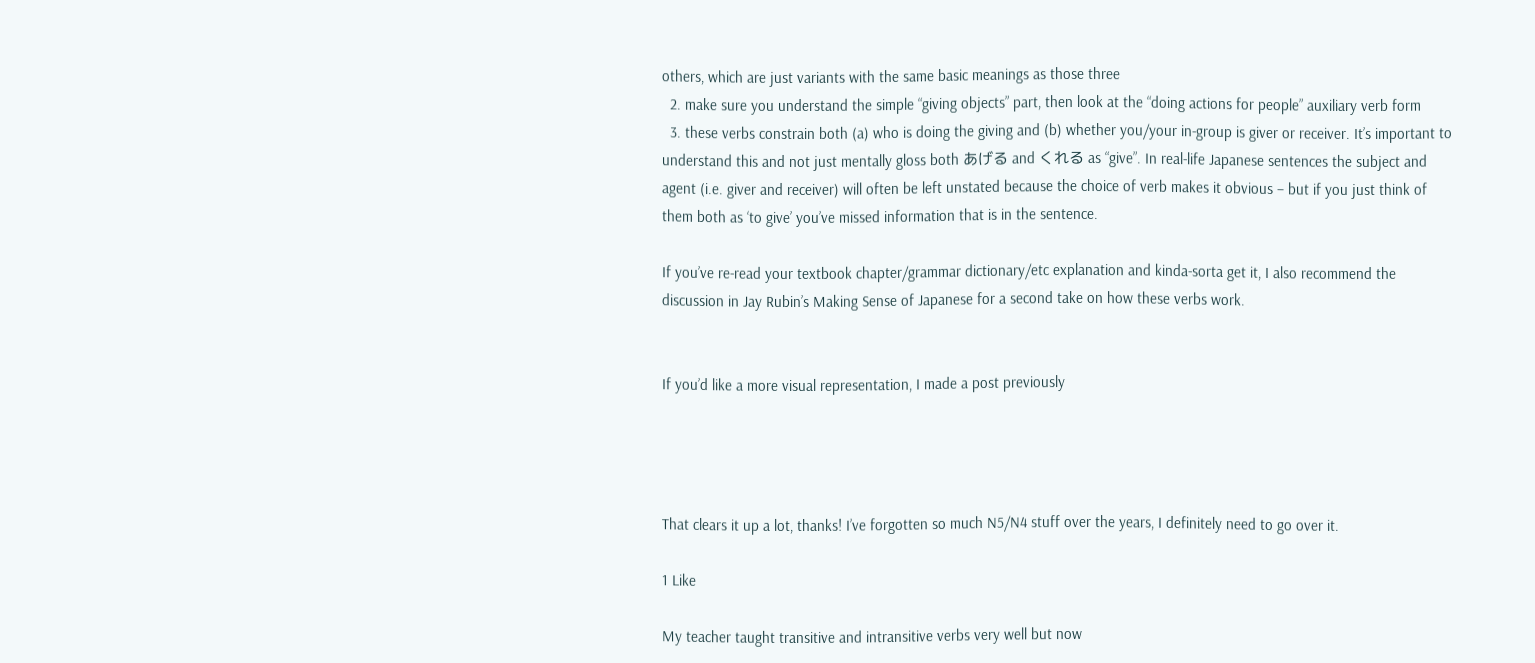others, which are just variants with the same basic meanings as those three
  2. make sure you understand the simple “giving objects” part, then look at the “doing actions for people” auxiliary verb form
  3. these verbs constrain both (a) who is doing the giving and (b) whether you/your in-group is giver or receiver. It’s important to understand this and not just mentally gloss both あげる and くれる as “give”. In real-life Japanese sentences the subject and agent (i.e. giver and receiver) will often be left unstated because the choice of verb makes it obvious – but if you just think of them both as ‘to give’ you’ve missed information that is in the sentence.

If you’ve re-read your textbook chapter/grammar dictionary/etc explanation and kinda-sorta get it, I also recommend the discussion in Jay Rubin’s Making Sense of Japanese for a second take on how these verbs work.


If you’d like a more visual representation, I made a post previously




That clears it up a lot, thanks! I’ve forgotten so much N5/N4 stuff over the years, I definitely need to go over it.

1 Like

My teacher taught transitive and intransitive verbs very well but now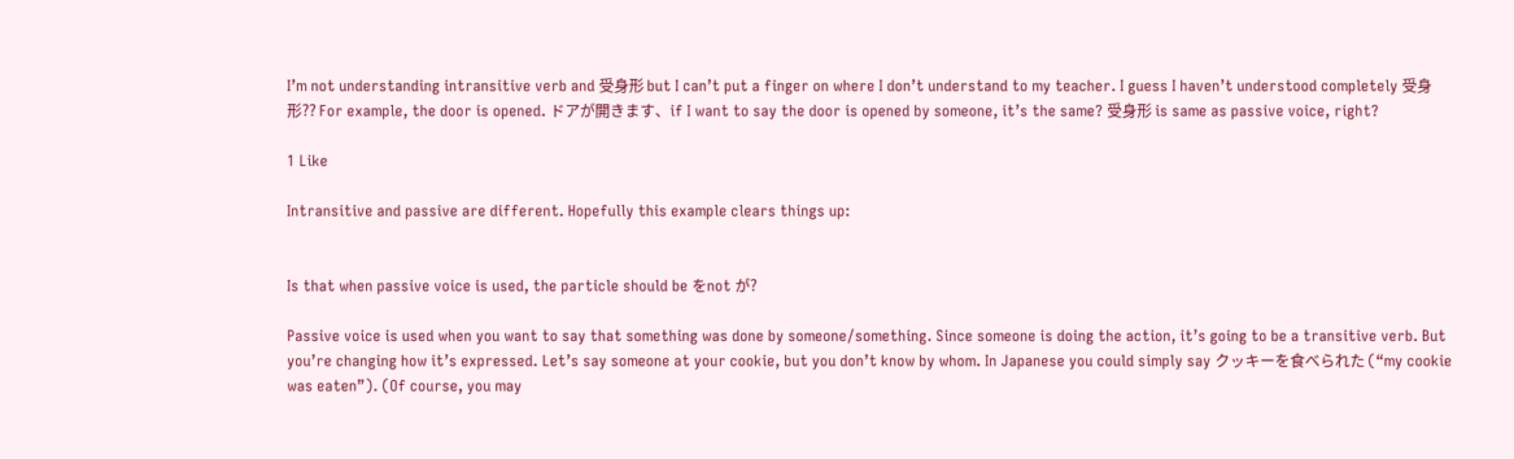I’m not understanding intransitive verb and 受身形 but I can’t put a finger on where I don’t understand to my teacher. I guess I haven’t understood completely 受身形?? For example, the door is opened. ドアが開きます、if I want to say the door is opened by someone, it’s the same? 受身形 is same as passive voice, right?

1 Like

Intransitive and passive are different. Hopefully this example clears things up:


Is that when passive voice is used, the particle should be をnot が?

Passive voice is used when you want to say that something was done by someone/something. Since someone is doing the action, it’s going to be a transitive verb. But you’re changing how it’s expressed. Let’s say someone at your cookie, but you don’t know by whom. In Japanese you could simply say クッキーを食べられた (“my cookie was eaten”). (Of course, you may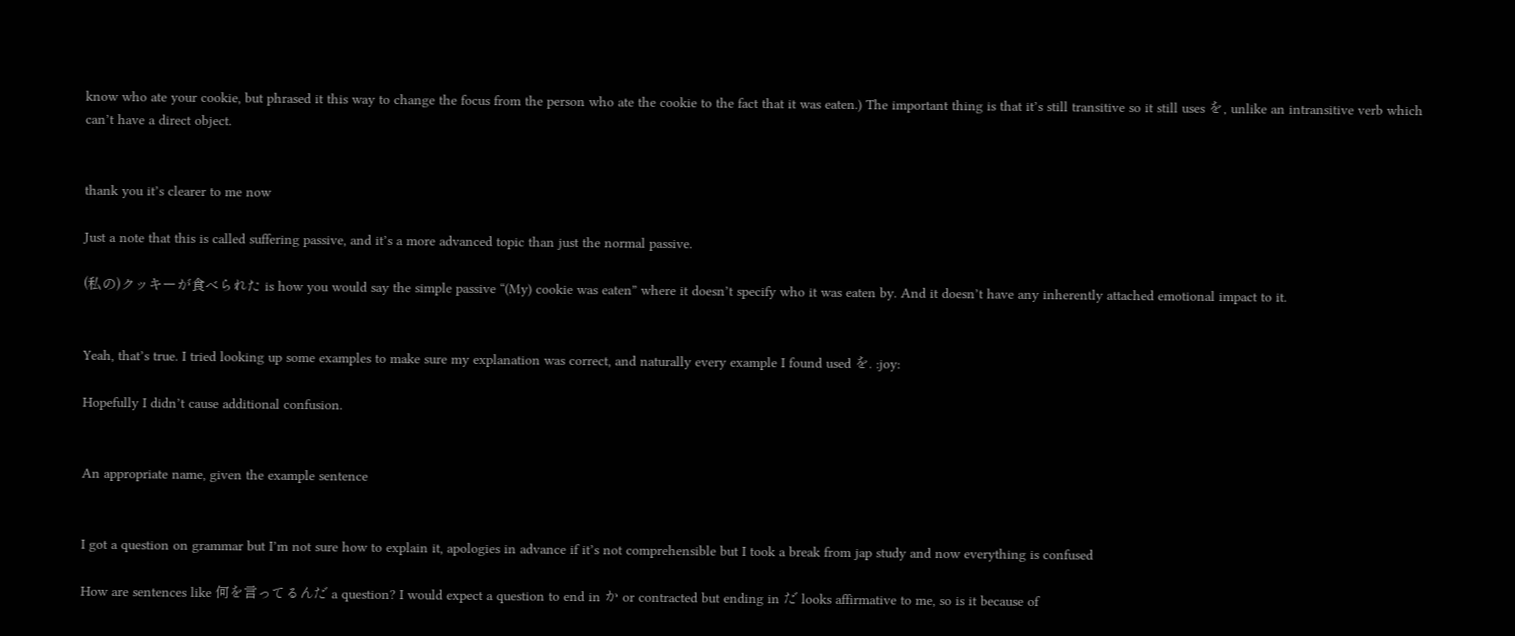know who ate your cookie, but phrased it this way to change the focus from the person who ate the cookie to the fact that it was eaten.) The important thing is that it’s still transitive so it still uses を, unlike an intransitive verb which can’t have a direct object.


thank you it’s clearer to me now

Just a note that this is called suffering passive, and it’s a more advanced topic than just the normal passive.

(私の)クッキーが食べられた is how you would say the simple passive “(My) cookie was eaten” where it doesn’t specify who it was eaten by. And it doesn’t have any inherently attached emotional impact to it.


Yeah, that’s true. I tried looking up some examples to make sure my explanation was correct, and naturally every example I found used を. :joy:

Hopefully I didn’t cause additional confusion.


An appropriate name, given the example sentence


I got a question on grammar but I’m not sure how to explain it, apologies in advance if it’s not comprehensible but I took a break from jap study and now everything is confused

How are sentences like 何を言ってるんだ a question? I would expect a question to end in か or contracted but ending in だ looks affirmative to me, so is it because of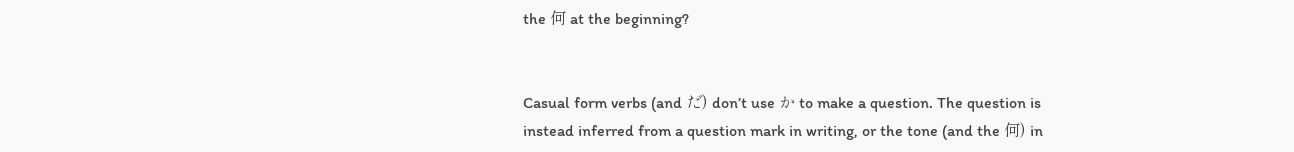the 何 at the beginning?


Casual form verbs (and だ) don’t use か to make a question. The question is instead inferred from a question mark in writing, or the tone (and the 何) in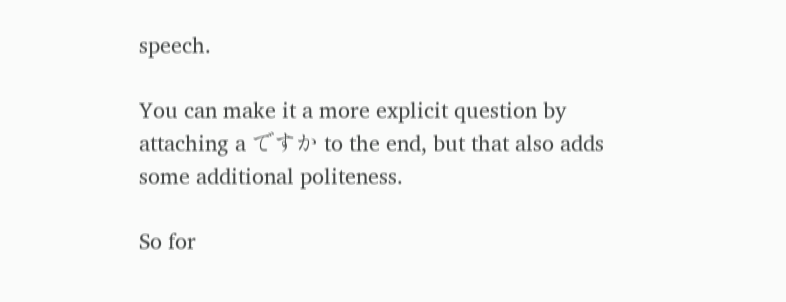speech.

You can make it a more explicit question by attaching a ですか to the end, but that also adds some additional politeness.

So for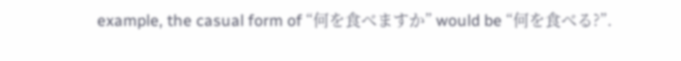example, the casual form of “何を食べますか” would be “何を食べる?”.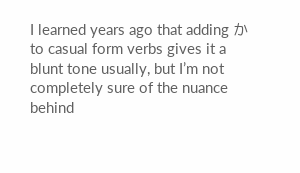I learned years ago that adding か to casual form verbs gives it a blunt tone usually, but I’m not completely sure of the nuance behind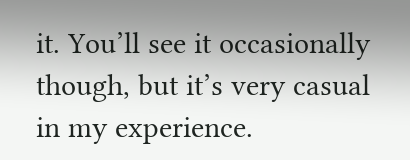it. You’ll see it occasionally though, but it’s very casual in my experience.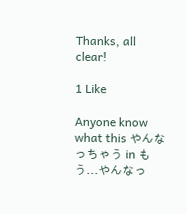Thanks, all clear!

1 Like

Anyone know what this やんなっちゃう in もう...やんなっ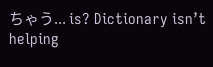ちゃう... is? Dictionary isn’t helping